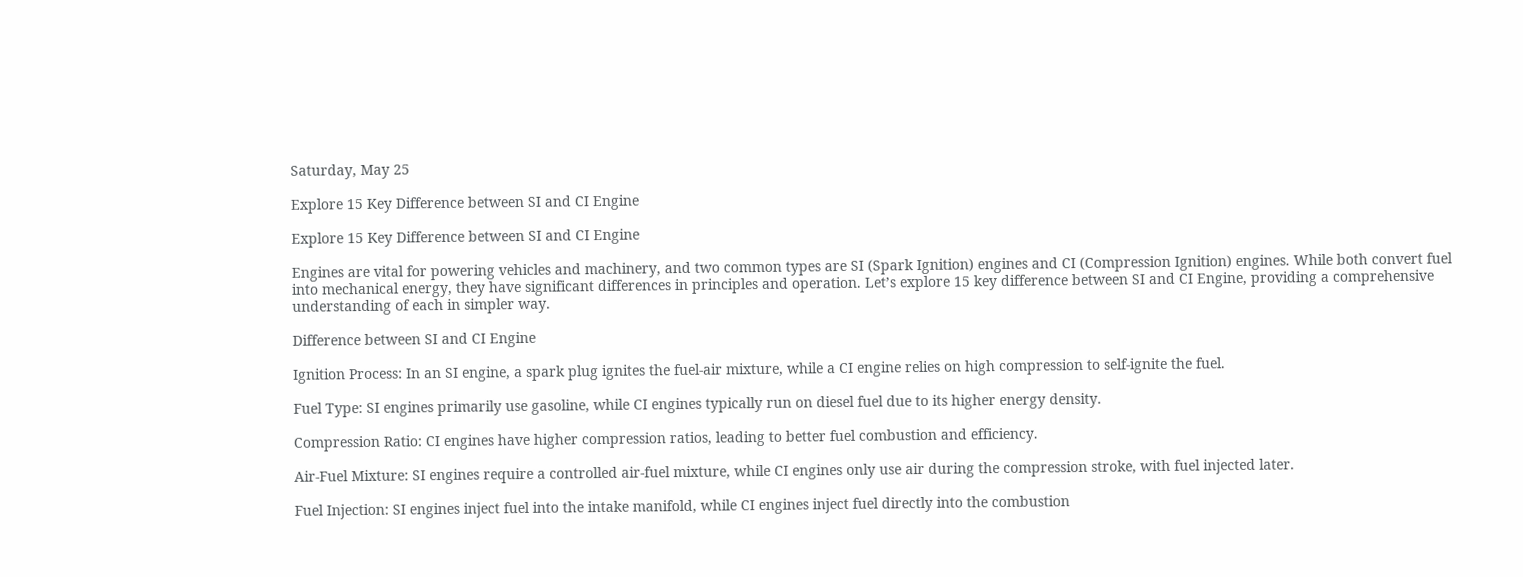Saturday, May 25

Explore 15 Key Difference between SI and CI Engine

Explore 15 Key Difference between SI and CI Engine

Engines are vital for powering vehicles and machinery, and two common types are SI (Spark Ignition) engines and CI (Compression Ignition) engines. While both convert fuel into mechanical energy, they have significant differences in principles and operation. Let’s explore 15 key difference between SI and CI Engine, providing a comprehensive understanding of each in simpler way.

Difference between SI and CI Engine

Ignition Process: In an SI engine, a spark plug ignites the fuel-air mixture, while a CI engine relies on high compression to self-ignite the fuel.

Fuel Type: SI engines primarily use gasoline, while CI engines typically run on diesel fuel due to its higher energy density.

Compression Ratio: CI engines have higher compression ratios, leading to better fuel combustion and efficiency.

Air-Fuel Mixture: SI engines require a controlled air-fuel mixture, while CI engines only use air during the compression stroke, with fuel injected later.

Fuel Injection: SI engines inject fuel into the intake manifold, while CI engines inject fuel directly into the combustion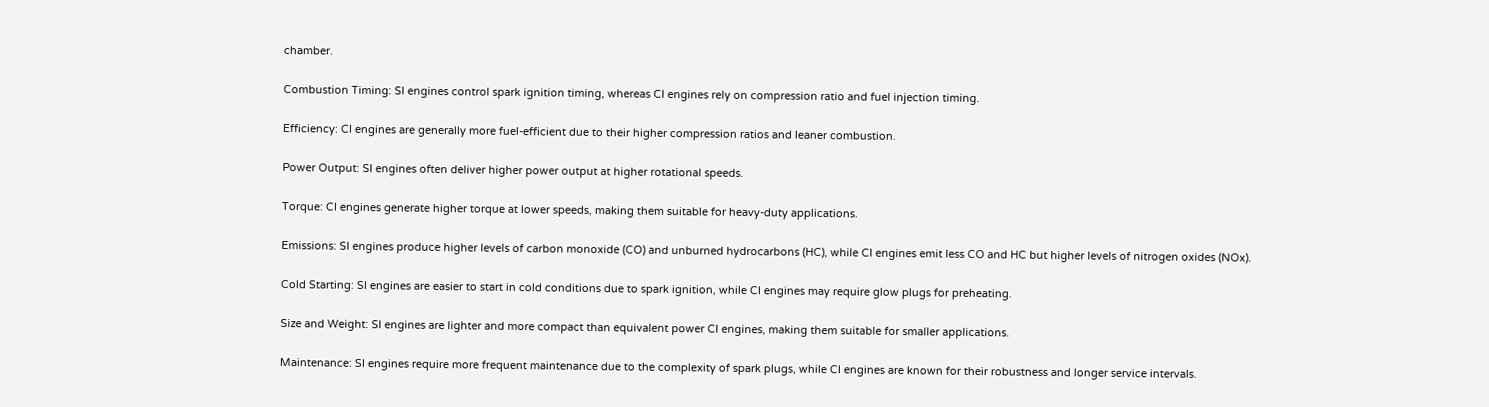chamber.

Combustion Timing: SI engines control spark ignition timing, whereas CI engines rely on compression ratio and fuel injection timing.

Efficiency: CI engines are generally more fuel-efficient due to their higher compression ratios and leaner combustion.

Power Output: SI engines often deliver higher power output at higher rotational speeds.

Torque: CI engines generate higher torque at lower speeds, making them suitable for heavy-duty applications.

Emissions: SI engines produce higher levels of carbon monoxide (CO) and unburned hydrocarbons (HC), while CI engines emit less CO and HC but higher levels of nitrogen oxides (NOx).

Cold Starting: SI engines are easier to start in cold conditions due to spark ignition, while CI engines may require glow plugs for preheating.

Size and Weight: SI engines are lighter and more compact than equivalent power CI engines, making them suitable for smaller applications.

Maintenance: SI engines require more frequent maintenance due to the complexity of spark plugs, while CI engines are known for their robustness and longer service intervals.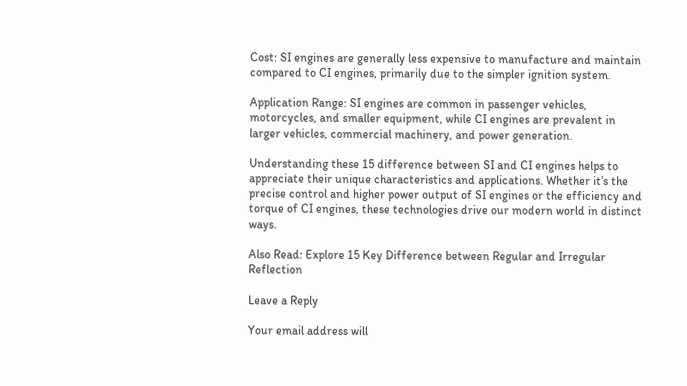Cost: SI engines are generally less expensive to manufacture and maintain compared to CI engines, primarily due to the simpler ignition system.

Application Range: SI engines are common in passenger vehicles, motorcycles, and smaller equipment, while CI engines are prevalent in larger vehicles, commercial machinery, and power generation.

Understanding these 15 difference between SI and CI engines helps to appreciate their unique characteristics and applications. Whether it’s the precise control and higher power output of SI engines or the efficiency and torque of CI engines, these technologies drive our modern world in distinct ways.

Also Read: Explore 15 Key Difference between Regular and Irregular Reflection

Leave a Reply

Your email address will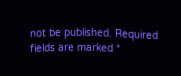not be published. Required fields are marked *